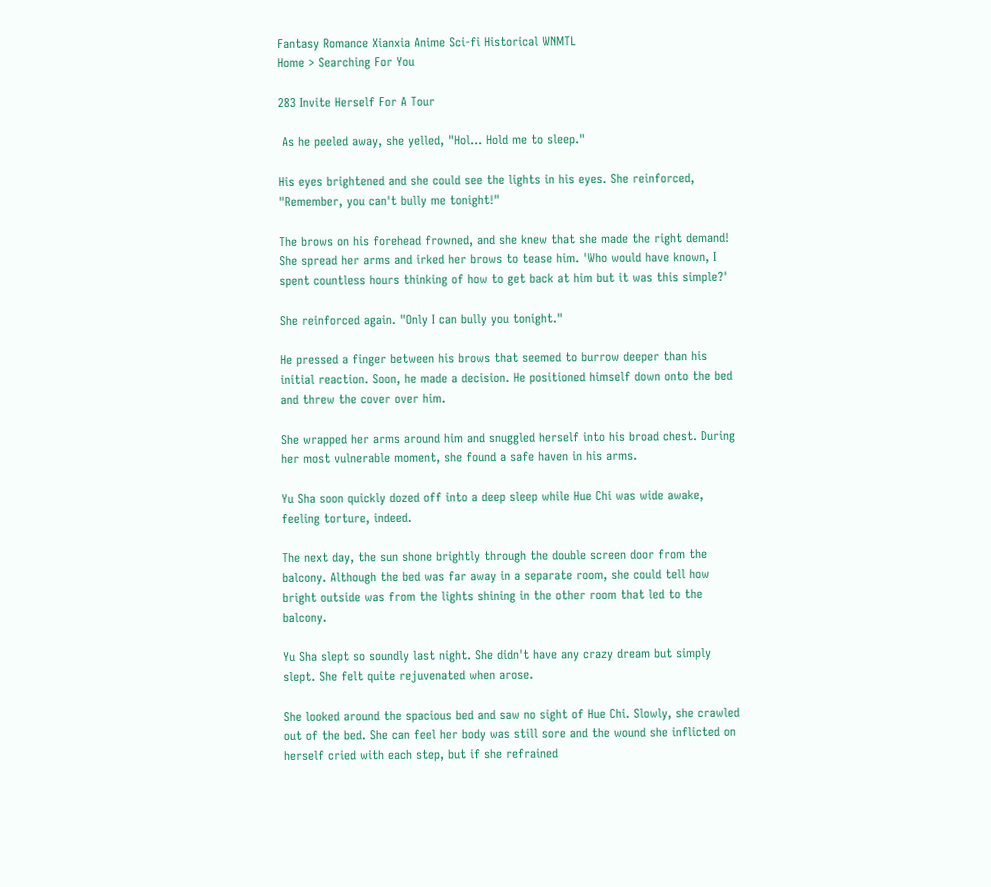Fantasy Romance Xianxia Anime Sci-fi Historical WNMTL
Home > Searching For You

283 Invite Herself For A Tour

 As he peeled away, she yelled, "Hol... Hold me to sleep."

His eyes brightened and she could see the lights in his eyes. She reinforced, "Remember, you can't bully me tonight!"

The brows on his forehead frowned, and she knew that she made the right demand! She spread her arms and irked her brows to tease him. 'Who would have known, I spent countless hours thinking of how to get back at him but it was this simple?'

She reinforced again. "Only I can bully you tonight."

He pressed a finger between his brows that seemed to burrow deeper than his initial reaction. Soon, he made a decision. He positioned himself down onto the bed and threw the cover over him.

She wrapped her arms around him and snuggled herself into his broad chest. During her most vulnerable moment, she found a safe haven in his arms.

Yu Sha soon quickly dozed off into a deep sleep while Hue Chi was wide awake, feeling torture, indeed.

The next day, the sun shone brightly through the double screen door from the balcony. Although the bed was far away in a separate room, she could tell how bright outside was from the lights shining in the other room that led to the balcony.

Yu Sha slept so soundly last night. She didn't have any crazy dream but simply slept. She felt quite rejuvenated when arose.

She looked around the spacious bed and saw no sight of Hue Chi. Slowly, she crawled out of the bed. She can feel her body was still sore and the wound she inflicted on herself cried with each step, but if she refrained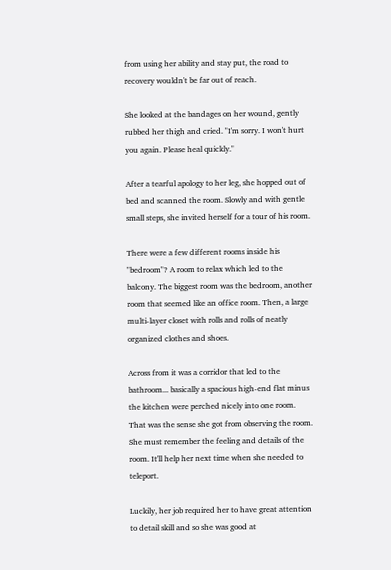from using her ability and stay put, the road to recovery wouldn't be far out of reach.

She looked at the bandages on her wound, gently rubbed her thigh and cried. "I'm sorry. I won't hurt you again. Please heal quickly."

After a tearful apology to her leg, she hopped out of bed and scanned the room. Slowly and with gentle small steps, she invited herself for a tour of his room.

There were a few different rooms inside his "bedroom"? A room to relax which led to the balcony. The biggest room was the bedroom, another room that seemed like an office room. Then, a large multi-layer closet with rolls and rolls of neatly organized clothes and shoes.

Across from it was a corridor that led to the bathroom... basically a spacious high-end flat minus the kitchen were perched nicely into one room. That was the sense she got from observing the room. She must remember the feeling and details of the room. It'll help her next time when she needed to teleport.

Luckily, her job required her to have great attention to detail skill and so she was good at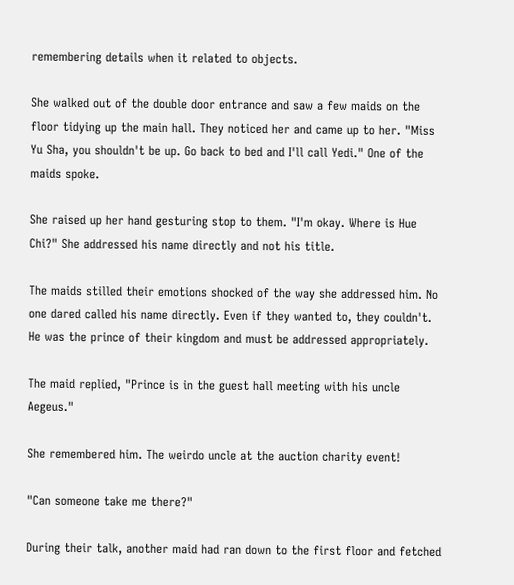remembering details when it related to objects.

She walked out of the double door entrance and saw a few maids on the floor tidying up the main hall. They noticed her and came up to her. "Miss Yu Sha, you shouldn't be up. Go back to bed and I'll call Yedi." One of the maids spoke.

She raised up her hand gesturing stop to them. "I'm okay. Where is Hue Chi?" She addressed his name directly and not his title.

The maids stilled their emotions shocked of the way she addressed him. No one dared called his name directly. Even if they wanted to, they couldn't. He was the prince of their kingdom and must be addressed appropriately.

The maid replied, "Prince is in the guest hall meeting with his uncle Aegeus."

She remembered him. The weirdo uncle at the auction charity event!

"Can someone take me there?"

During their talk, another maid had ran down to the first floor and fetched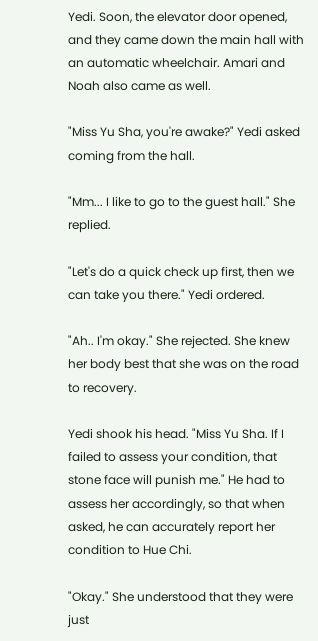Yedi. Soon, the elevator door opened, and they came down the main hall with an automatic wheelchair. Amari and Noah also came as well.

"Miss Yu Sha, you're awake?" Yedi asked coming from the hall.

"Mm... I like to go to the guest hall." She replied.

"Let's do a quick check up first, then we can take you there." Yedi ordered.

"Ah.. I'm okay." She rejected. She knew her body best that she was on the road to recovery.

Yedi shook his head. "Miss Yu Sha. If I failed to assess your condition, that stone face will punish me." He had to assess her accordingly, so that when asked, he can accurately report her condition to Hue Chi.

"Okay." She understood that they were just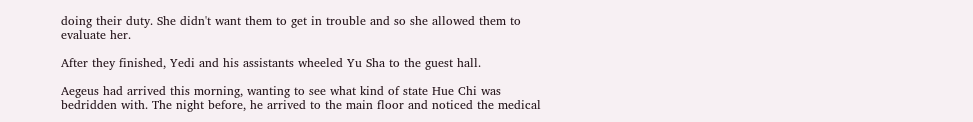doing their duty. She didn't want them to get in trouble and so she allowed them to evaluate her.

After they finished, Yedi and his assistants wheeled Yu Sha to the guest hall.

Aegeus had arrived this morning, wanting to see what kind of state Hue Chi was bedridden with. The night before, he arrived to the main floor and noticed the medical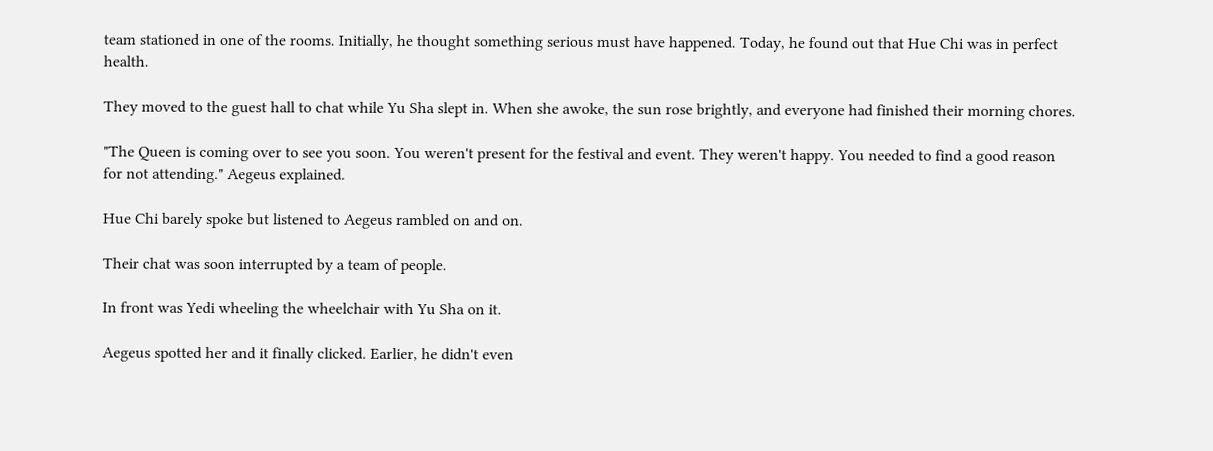team stationed in one of the rooms. Initially, he thought something serious must have happened. Today, he found out that Hue Chi was in perfect health.

They moved to the guest hall to chat while Yu Sha slept in. When she awoke, the sun rose brightly, and everyone had finished their morning chores.

"The Queen is coming over to see you soon. You weren't present for the festival and event. They weren't happy. You needed to find a good reason for not attending." Aegeus explained.

Hue Chi barely spoke but listened to Aegeus rambled on and on.

Their chat was soon interrupted by a team of people.

In front was Yedi wheeling the wheelchair with Yu Sha on it.

Aegeus spotted her and it finally clicked. Earlier, he didn't even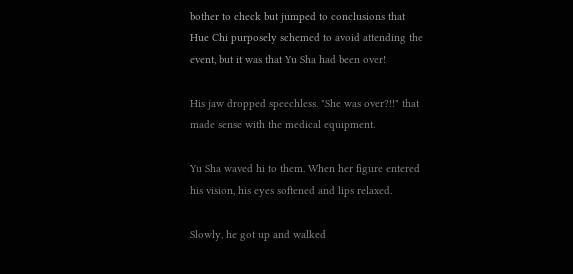bother to check but jumped to conclusions that Hue Chi purposely schemed to avoid attending the event, but it was that Yu Sha had been over!

His jaw dropped speechless. "She was over?!!" that made sense with the medical equipment.

Yu Sha waved hi to them. When her figure entered his vision, his eyes softened and lips relaxed.

Slowly, he got up and walked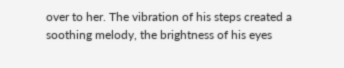over to her. The vibration of his steps created a soothing melody, the brightness of his eyes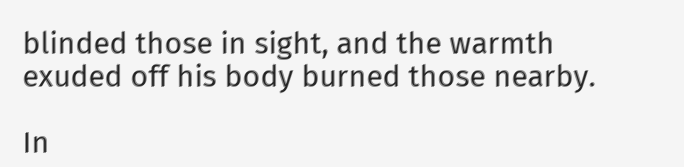blinded those in sight, and the warmth exuded off his body burned those nearby.

In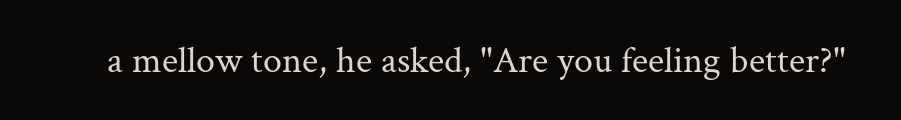a mellow tone, he asked, "Are you feeling better?"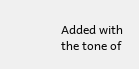Added with the tone of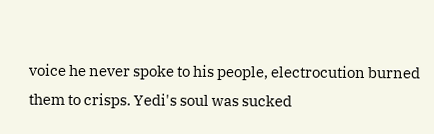voice he never spoke to his people, electrocution burned them to crisps. Yedi's soul was sucked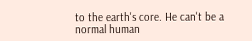to the earth's core. He can't be a normal human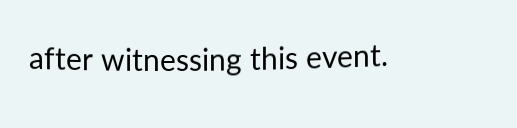after witnessing this event.